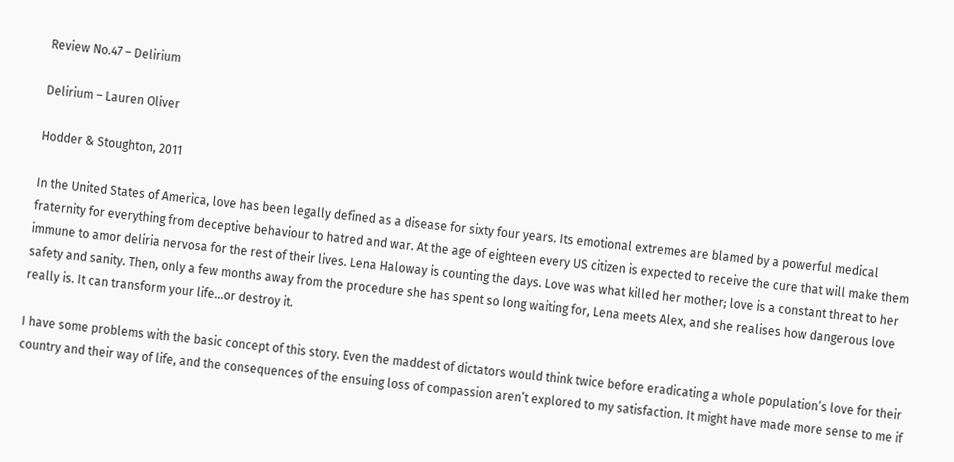Review No.47 – Delirium

Delirium – Lauren Oliver

Hodder & Stoughton, 2011

In the United States of America, love has been legally defined as a disease for sixty four years. Its emotional extremes are blamed by a powerful medical fraternity for everything from deceptive behaviour to hatred and war. At the age of eighteen every US citizen is expected to receive the cure that will make them immune to amor deliria nervosa for the rest of their lives. Lena Haloway is counting the days. Love was what killed her mother; love is a constant threat to her safety and sanity. Then, only a few months away from the procedure she has spent so long waiting for, Lena meets Alex, and she realises how dangerous love really is. It can transform your life…or destroy it.

I have some problems with the basic concept of this story. Even the maddest of dictators would think twice before eradicating a whole population’s love for their country and their way of life, and the consequences of the ensuing loss of compassion aren’t explored to my satisfaction. It might have made more sense to me if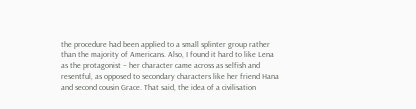the procedure had been applied to a small splinter group rather than the majority of Americans. Also, I found it hard to like Lena as the protagonist – her character came across as selfish and resentful, as opposed to secondary characters like her friend Hana and second cousin Grace. That said, the idea of a civilisation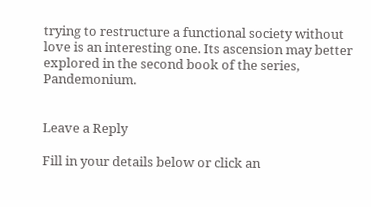trying to restructure a functional society without love is an interesting one. Its ascension may better explored in the second book of the series, Pandemonium.


Leave a Reply

Fill in your details below or click an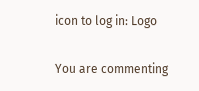icon to log in: Logo

You are commenting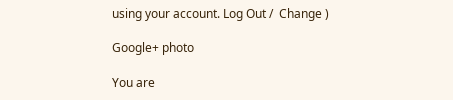using your account. Log Out /  Change )

Google+ photo

You are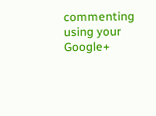commenting using your Google+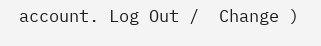account. Log Out /  Change )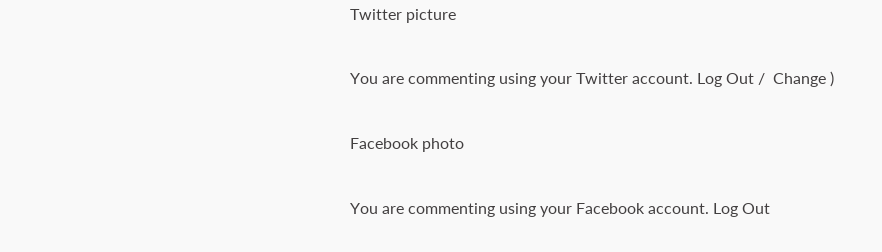Twitter picture

You are commenting using your Twitter account. Log Out /  Change )

Facebook photo

You are commenting using your Facebook account. Log Out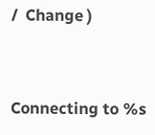/  Change )


Connecting to %s